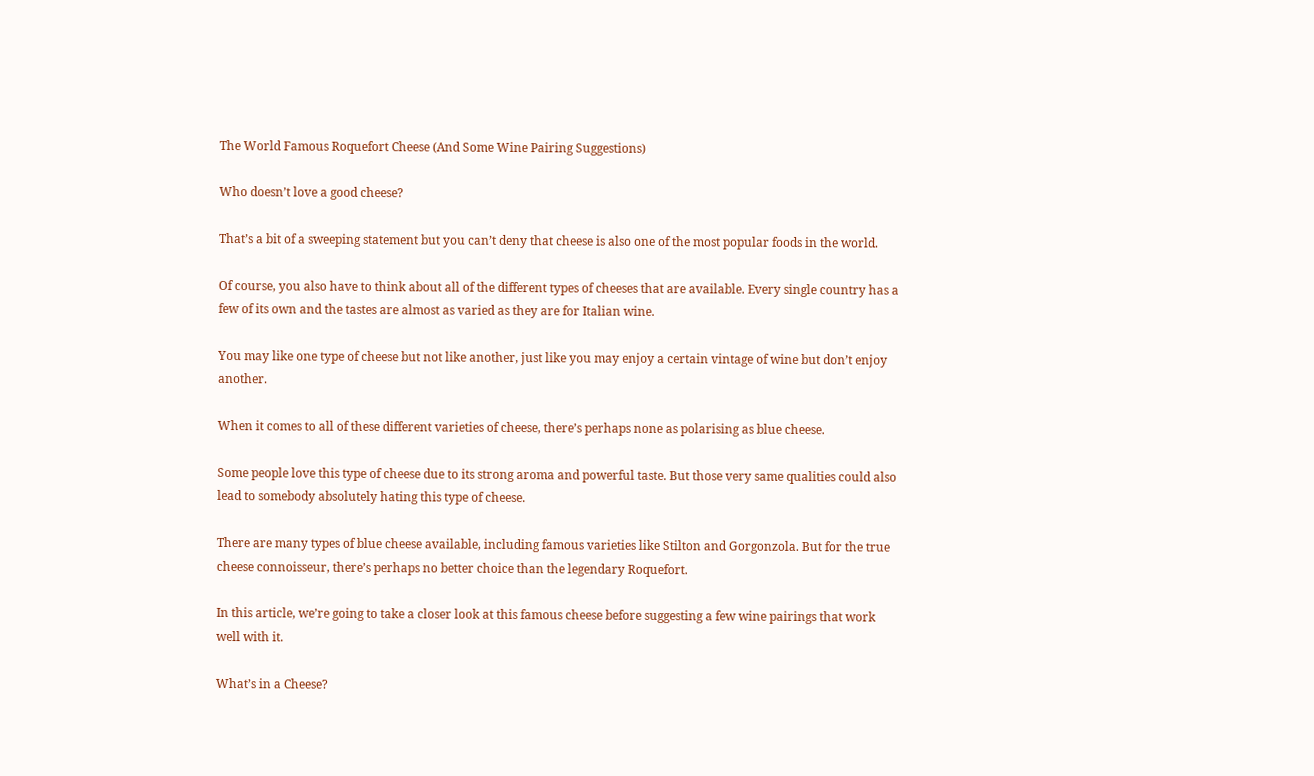The World Famous Roquefort Cheese (And Some Wine Pairing Suggestions)

Who doesn’t love a good cheese?

That’s a bit of a sweeping statement but you can’t deny that cheese is also one of the most popular foods in the world.

Of course, you also have to think about all of the different types of cheeses that are available. Every single country has a few of its own and the tastes are almost as varied as they are for Italian wine.

You may like one type of cheese but not like another, just like you may enjoy a certain vintage of wine but don’t enjoy another.

When it comes to all of these different varieties of cheese, there’s perhaps none as polarising as blue cheese.

Some people love this type of cheese due to its strong aroma and powerful taste. But those very same qualities could also lead to somebody absolutely hating this type of cheese.

There are many types of blue cheese available, including famous varieties like Stilton and Gorgonzola. But for the true cheese connoisseur, there’s perhaps no better choice than the legendary Roquefort.

In this article, we’re going to take a closer look at this famous cheese before suggesting a few wine pairings that work well with it.

What’s in a Cheese?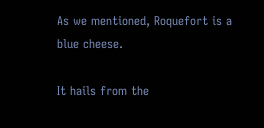As we mentioned, Roquefort is a blue cheese.

It hails from the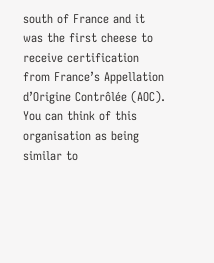south of France and it was the first cheese to receive certification from France’s Appellation d’Origine Contrôlée (AOC). You can think of this organisation as being similar to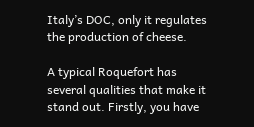Italy’s DOC, only it regulates the production of cheese.

A typical Roquefort has several qualities that make it stand out. Firstly, you have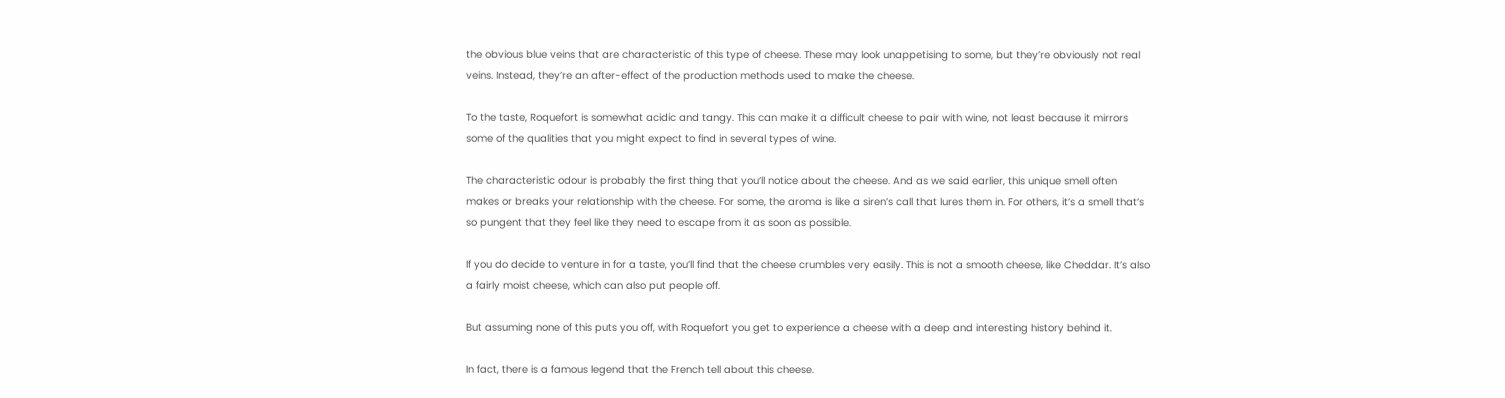the obvious blue veins that are characteristic of this type of cheese. These may look unappetising to some, but they’re obviously not real veins. Instead, they’re an after-effect of the production methods used to make the cheese.

To the taste, Roquefort is somewhat acidic and tangy. This can make it a difficult cheese to pair with wine, not least because it mirrors some of the qualities that you might expect to find in several types of wine.

The characteristic odour is probably the first thing that you’ll notice about the cheese. And as we said earlier, this unique smell often makes or breaks your relationship with the cheese. For some, the aroma is like a siren’s call that lures them in. For others, it’s a smell that’s so pungent that they feel like they need to escape from it as soon as possible.

If you do decide to venture in for a taste, you’ll find that the cheese crumbles very easily. This is not a smooth cheese, like Cheddar. It’s also a fairly moist cheese, which can also put people off.

But assuming none of this puts you off, with Roquefort you get to experience a cheese with a deep and interesting history behind it.

In fact, there is a famous legend that the French tell about this cheese.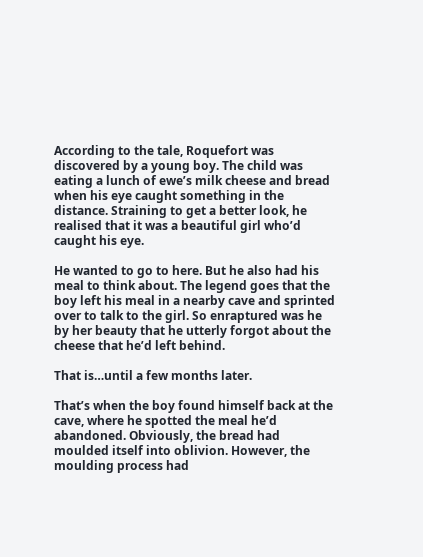According to the tale, Roquefort was discovered by a young boy. The child was eating a lunch of ewe’s milk cheese and bread when his eye caught something in the distance. Straining to get a better look, he realised that it was a beautiful girl who’d caught his eye.

He wanted to go to here. But he also had his meal to think about. The legend goes that the boy left his meal in a nearby cave and sprinted over to talk to the girl. So enraptured was he by her beauty that he utterly forgot about the cheese that he’d left behind.

That is…until a few months later.

That’s when the boy found himself back at the cave, where he spotted the meal he’d abandoned. Obviously, the bread had moulded itself into oblivion. However, the moulding process had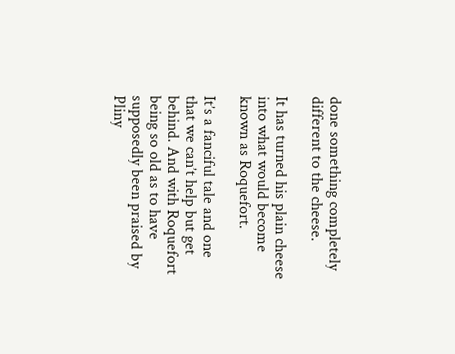done something completely different to the cheese.

It has turned his plain cheese into what would become known as Roquefort.

It’s a fanciful tale and one that we can’t help but get behind. And with Roquefort being so old as to have supposedly been praised by Pliny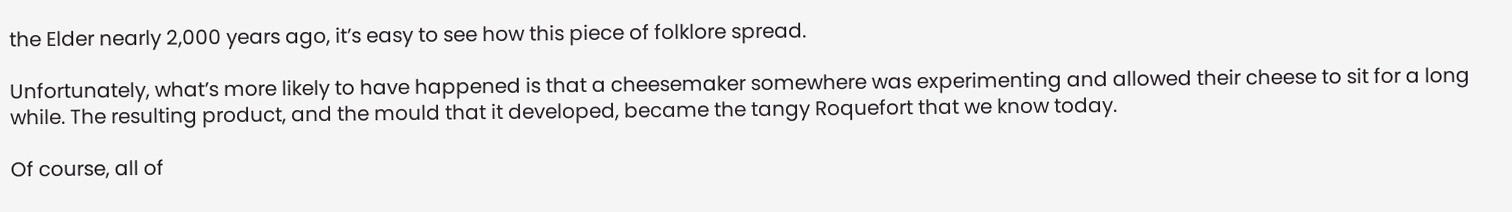the Elder nearly 2,000 years ago, it’s easy to see how this piece of folklore spread.

Unfortunately, what’s more likely to have happened is that a cheesemaker somewhere was experimenting and allowed their cheese to sit for a long while. The resulting product, and the mould that it developed, became the tangy Roquefort that we know today.

Of course, all of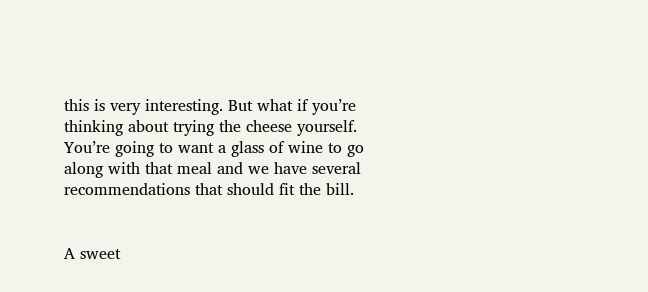this is very interesting. But what if you’re thinking about trying the cheese yourself. You’re going to want a glass of wine to go along with that meal and we have several recommendations that should fit the bill.


A sweet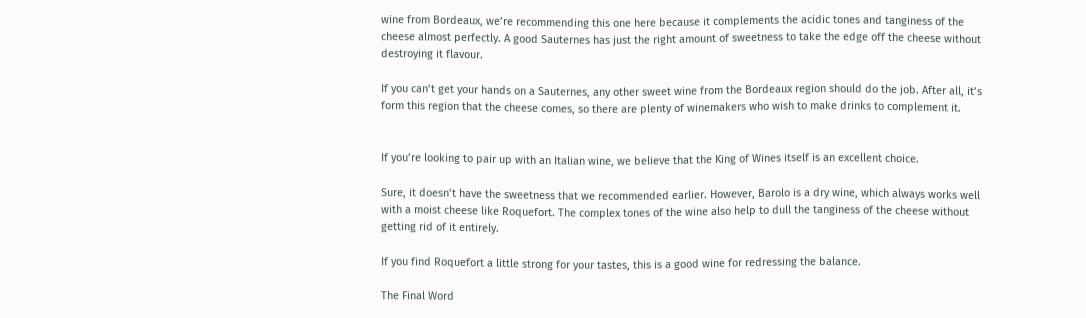wine from Bordeaux, we’re recommending this one here because it complements the acidic tones and tanginess of the cheese almost perfectly. A good Sauternes has just the right amount of sweetness to take the edge off the cheese without destroying it flavour.

If you can’t get your hands on a Sauternes, any other sweet wine from the Bordeaux region should do the job. After all, it’s form this region that the cheese comes, so there are plenty of winemakers who wish to make drinks to complement it.


If you’re looking to pair up with an Italian wine, we believe that the King of Wines itself is an excellent choice.

Sure, it doesn’t have the sweetness that we recommended earlier. However, Barolo is a dry wine, which always works well with a moist cheese like Roquefort. The complex tones of the wine also help to dull the tanginess of the cheese without getting rid of it entirely.

If you find Roquefort a little strong for your tastes, this is a good wine for redressing the balance.

The Final Word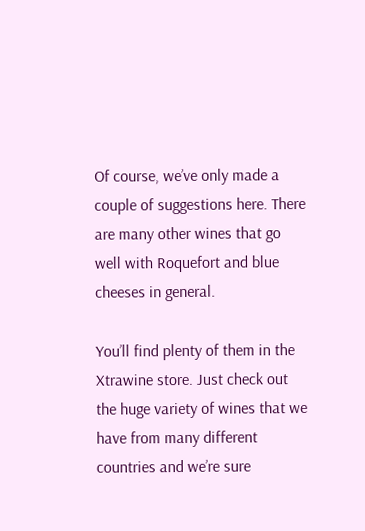Of course, we’ve only made a couple of suggestions here. There are many other wines that go well with Roquefort and blue cheeses in general.

You’ll find plenty of them in the Xtrawine store. Just check out the huge variety of wines that we have from many different countries and we’re sure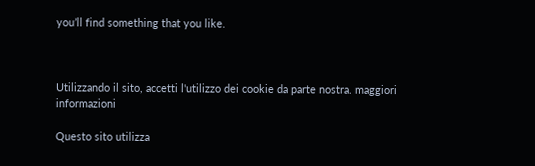you’ll find something that you like.



Utilizzando il sito, accetti l'utilizzo dei cookie da parte nostra. maggiori informazioni

Questo sito utilizza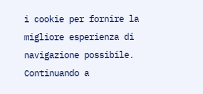i cookie per fornire la migliore esperienza di navigazione possibile. Continuando a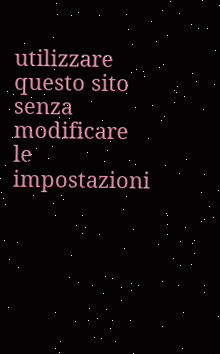utilizzare questo sito senza modificare le impostazioni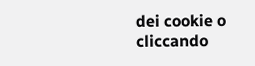dei cookie o cliccando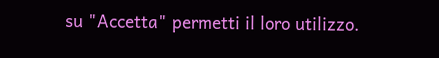su "Accetta" permetti il loro utilizzo.